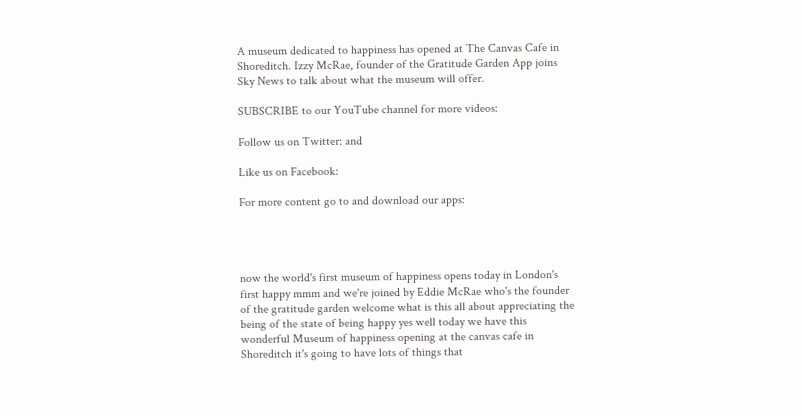A museum dedicated to happiness has opened at The Canvas Cafe in Shoreditch. Izzy McRae, founder of the Gratitude Garden App joins Sky News to talk about what the museum will offer.

SUBSCRIBE to our YouTube channel for more videos:

Follow us on Twitter: and

Like us on Facebook:

For more content go to and download our apps:




now the world's first museum of happiness opens today in London's first happy mmm and we're joined by Eddie McRae who's the founder of the gratitude garden welcome what is this all about appreciating the being of the state of being happy yes well today we have this wonderful Museum of happiness opening at the canvas cafe in Shoreditch it's going to have lots of things that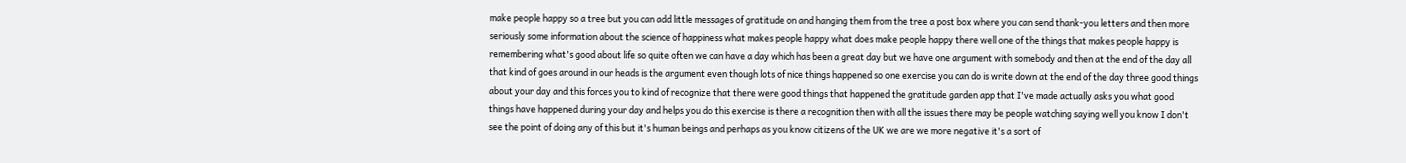make people happy so a tree but you can add little messages of gratitude on and hanging them from the tree a post box where you can send thank-you letters and then more seriously some information about the science of happiness what makes people happy what does make people happy there well one of the things that makes people happy is remembering what's good about life so quite often we can have a day which has been a great day but we have one argument with somebody and then at the end of the day all that kind of goes around in our heads is the argument even though lots of nice things happened so one exercise you can do is write down at the end of the day three good things about your day and this forces you to kind of recognize that there were good things that happened the gratitude garden app that I've made actually asks you what good things have happened during your day and helps you do this exercise is there a recognition then with all the issues there may be people watching saying well you know I don't see the point of doing any of this but it's human beings and perhaps as you know citizens of the UK we are we more negative it's a sort of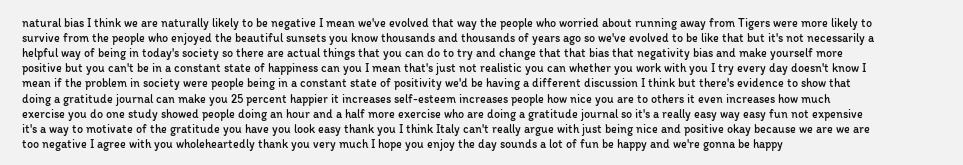natural bias I think we are naturally likely to be negative I mean we've evolved that way the people who worried about running away from Tigers were more likely to survive from the people who enjoyed the beautiful sunsets you know thousands and thousands of years ago so we've evolved to be like that but it's not necessarily a helpful way of being in today's society so there are actual things that you can do to try and change that that bias that negativity bias and make yourself more positive but you can't be in a constant state of happiness can you I mean that's just not realistic you can whether you work with you I try every day doesn't know I mean if the problem in society were people being in a constant state of positivity we'd be having a different discussion I think but there's evidence to show that doing a gratitude journal can make you 25 percent happier it increases self-esteem increases people how nice you are to others it even increases how much exercise you do one study showed people doing an hour and a half more exercise who are doing a gratitude journal so it's a really easy way easy fun not expensive it's a way to motivate of the gratitude you have you look easy thank you I think Italy can't really argue with just being nice and positive okay because we are we are too negative I agree with you wholeheartedly thank you very much I hope you enjoy the day sounds a lot of fun be happy and we're gonna be happy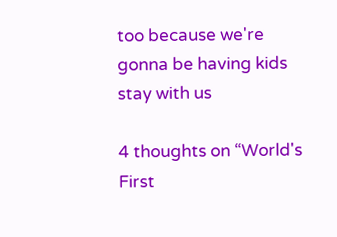too because we're gonna be having kids stay with us

4 thoughts on “World's First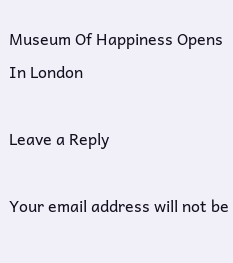Museum Of Happiness Opens In London

Leave a Reply

Your email address will not be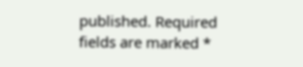published. Required fields are marked *